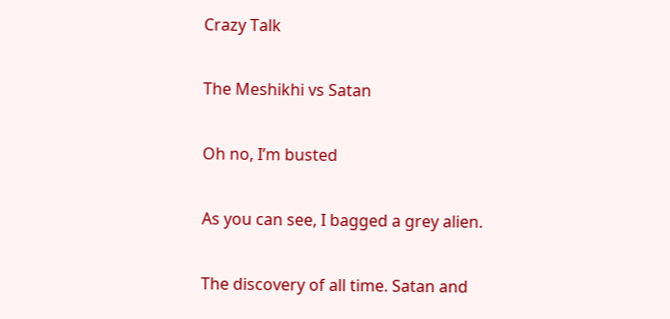Crazy Talk

The Meshikhi vs Satan

Oh no, I’m busted

As you can see, I bagged a grey alien.

The discovery of all time. Satan and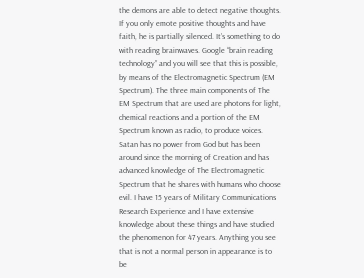the demons are able to detect negative thoughts. If you only emote positive thoughts and have faith, he is partially silenced. It’s something to do with reading brainwaves. Google “brain reading technology” and you will see that this is possible, by means of the Electromagnetic Spectrum (EM Spectrum). The three main components of The EM Spectrum that are used are photons for light, chemical reactions and a portion of the EM Spectrum known as radio, to produce voices. Satan has no power from God but has been around since the morning of Creation and has advanced knowledge of The Electromagnetic Spectrum that he shares with humans who choose evil. I have 15 years of Military Communications Research Experience and I have extensive knowledge about these things and have studied the phenomenon for 47 years. Anything you see that is not a normal person in appearance is to be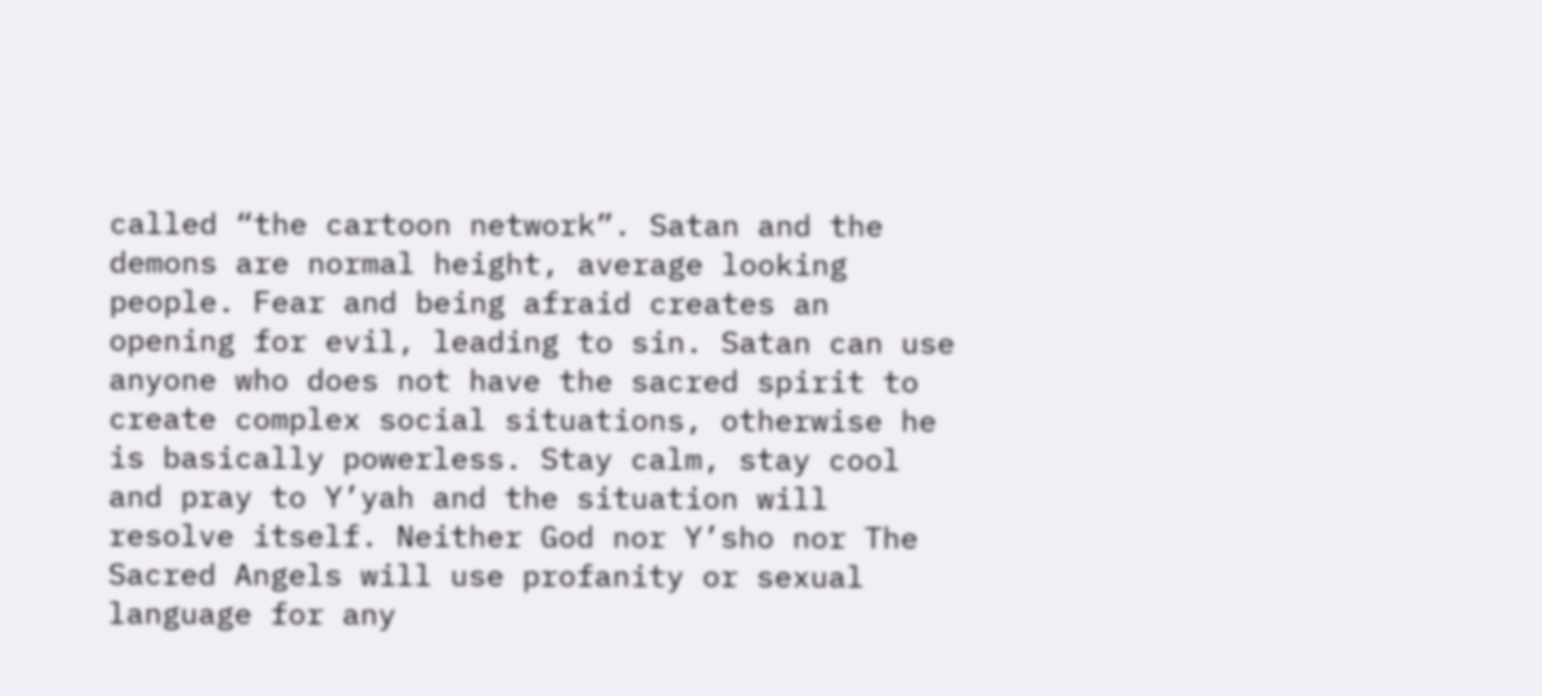called “the cartoon network”. Satan and the demons are normal height, average looking people. Fear and being afraid creates an opening for evil, leading to sin. Satan can use anyone who does not have the sacred spirit to create complex social situations, otherwise he is basically powerless. Stay calm, stay cool and pray to Y’yah and the situation will resolve itself. Neither God nor Y’sho nor The Sacred Angels will use profanity or sexual language for any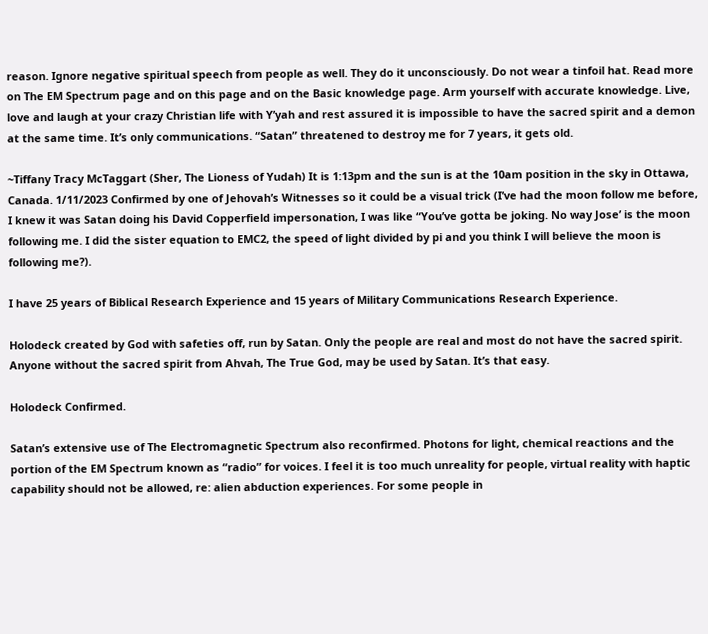reason. Ignore negative spiritual speech from people as well. They do it unconsciously. Do not wear a tinfoil hat. Read more on The EM Spectrum page and on this page and on the Basic knowledge page. Arm yourself with accurate knowledge. Live, love and laugh at your crazy Christian life with Y’yah and rest assured it is impossible to have the sacred spirit and a demon at the same time. It’s only communications. “Satan” threatened to destroy me for 7 years, it gets old.

~Tiffany Tracy McTaggart (Sher, The Lioness of Yudah) It is 1:13pm and the sun is at the 10am position in the sky in Ottawa, Canada. 1/11/2023 Confirmed by one of Jehovah’s Witnesses so it could be a visual trick (I’ve had the moon follow me before, I knew it was Satan doing his David Copperfield impersonation, I was like “You’ve gotta be joking. No way Jose’ is the moon following me. I did the sister equation to EMC2, the speed of light divided by pi and you think I will believe the moon is following me?).

I have 25 years of Biblical Research Experience and 15 years of Military Communications Research Experience.

Holodeck created by God with safeties off, run by Satan. Only the people are real and most do not have the sacred spirit. Anyone without the sacred spirit from Ahvah, The True God, may be used by Satan. It’s that easy.

Holodeck Confirmed.

Satan’s extensive use of The Electromagnetic Spectrum also reconfirmed. Photons for light, chemical reactions and the portion of the EM Spectrum known as “radio” for voices. I feel it is too much unreality for people, virtual reality with haptic capability should not be allowed, re: alien abduction experiences. For some people in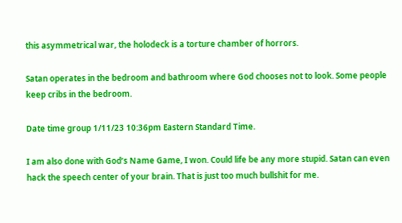this asymmetrical war, the holodeck is a torture chamber of horrors.

Satan operates in the bedroom and bathroom where God chooses not to look. Some people keep cribs in the bedroom.

Date time group 1/11/23 10:36pm Eastern Standard Time.

I am also done with God’s Name Game, I won. Could life be any more stupid. Satan can even hack the speech center of your brain. That is just too much bullshit for me.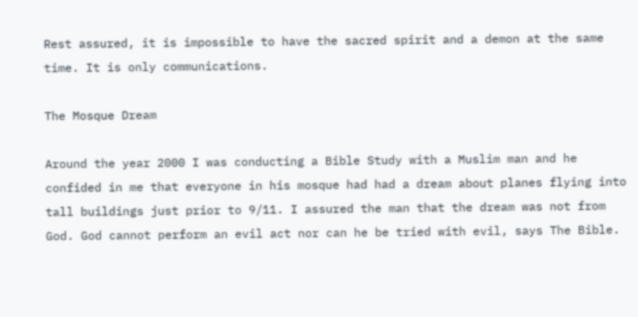Rest assured, it is impossible to have the sacred spirit and a demon at the same time. It is only communications.

The Mosque Dream

Around the year 2000 I was conducting a Bible Study with a Muslim man and he confided in me that everyone in his mosque had had a dream about planes flying into tall buildings just prior to 9/11. I assured the man that the dream was not from God. God cannot perform an evil act nor can he be tried with evil, says The Bible.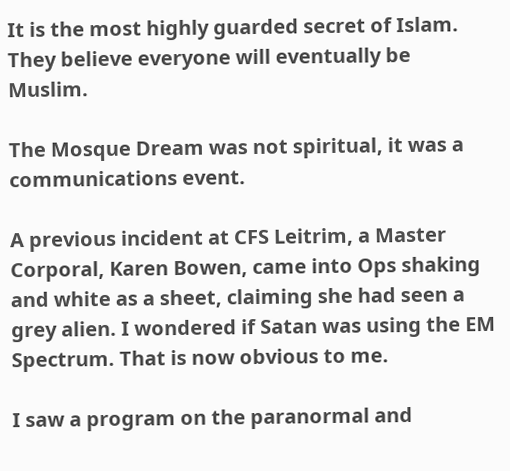It is the most highly guarded secret of Islam. They believe everyone will eventually be Muslim.

The Mosque Dream was not spiritual, it was a communications event.

A previous incident at CFS Leitrim, a Master Corporal, Karen Bowen, came into Ops shaking and white as a sheet, claiming she had seen a grey alien. I wondered if Satan was using the EM Spectrum. That is now obvious to me.

I saw a program on the paranormal and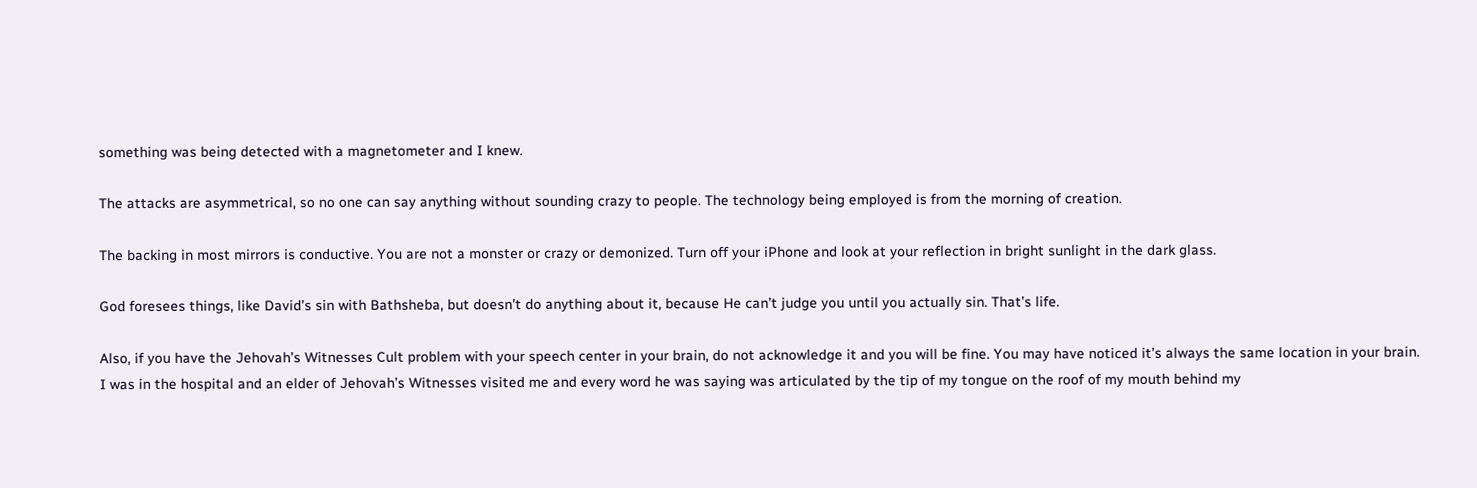something was being detected with a magnetometer and I knew.

The attacks are asymmetrical, so no one can say anything without sounding crazy to people. The technology being employed is from the morning of creation.

The backing in most mirrors is conductive. You are not a monster or crazy or demonized. Turn off your iPhone and look at your reflection in bright sunlight in the dark glass.

God foresees things, like David’s sin with Bathsheba, but doesn’t do anything about it, because He can’t judge you until you actually sin. That’s life.

Also, if you have the Jehovah’s Witnesses Cult problem with your speech center in your brain, do not acknowledge it and you will be fine. You may have noticed it’s always the same location in your brain. I was in the hospital and an elder of Jehovah’s Witnesses visited me and every word he was saying was articulated by the tip of my tongue on the roof of my mouth behind my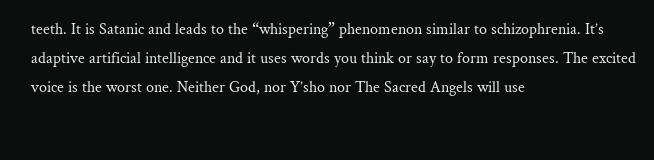teeth. It is Satanic and leads to the “whispering” phenomenon similar to schizophrenia. It’s adaptive artificial intelligence and it uses words you think or say to form responses. The excited voice is the worst one. Neither God, nor Y’sho nor The Sacred Angels will use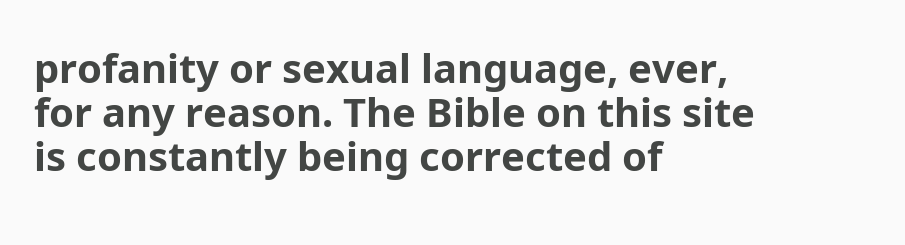profanity or sexual language, ever, for any reason. The Bible on this site is constantly being corrected of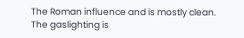The Roman influence and is mostly clean. The gaslighting is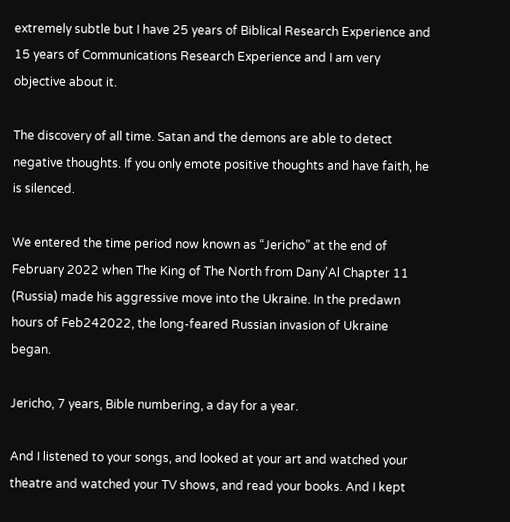extremely subtle but I have 25 years of Biblical Research Experience and 15 years of Communications Research Experience and I am very objective about it.

The discovery of all time. Satan and the demons are able to detect negative thoughts. If you only emote positive thoughts and have faith, he is silenced.

We entered the time period now known as “Jericho” at the end of February 2022 when The King of The North from Dany’Al Chapter 11 (Russia) made his aggressive move into the Ukraine. In the predawn hours of Feb242022, the long-feared Russian invasion of Ukraine began.

Jericho, 7 years, Bible numbering, a day for a year.

And I listened to your songs, and looked at your art and watched your theatre and watched your TV shows, and read your books. And I kept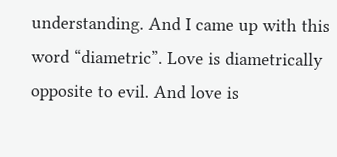understanding. And I came up with this word “diametric”. Love is diametrically opposite to evil. And love is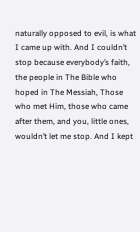naturally opposed to evil, is what I came up with. And I couldn’t stop because everybody’s faith, the people in The Bible who hoped in The Messiah, Those who met Him, those who came after them, and you, little ones, wouldn’t let me stop. And I kept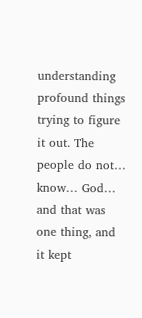understanding profound things trying to figure it out. The people do not… know… God… and that was one thing, and it kept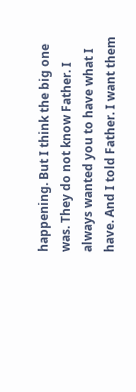happening. But I think the big one was. They do not know Father. I always wanted you to have what I have. And I told Father. I want them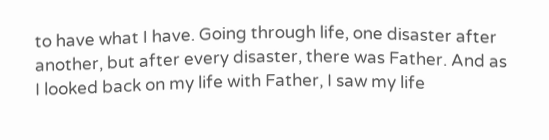to have what I have. Going through life, one disaster after another, but after every disaster, there was Father. And as I looked back on my life with Father, I saw my life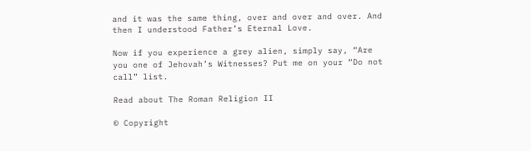and it was the same thing, over and over and over. And then I understood Father’s Eternal Love.

Now if you experience a grey alien, simply say, “Are you one of Jehovah’s Witnesses? Put me on your “Do not call” list.

Read about The Roman Religion II

© Copyright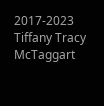2017-2023 Tiffany Tracy McTaggart